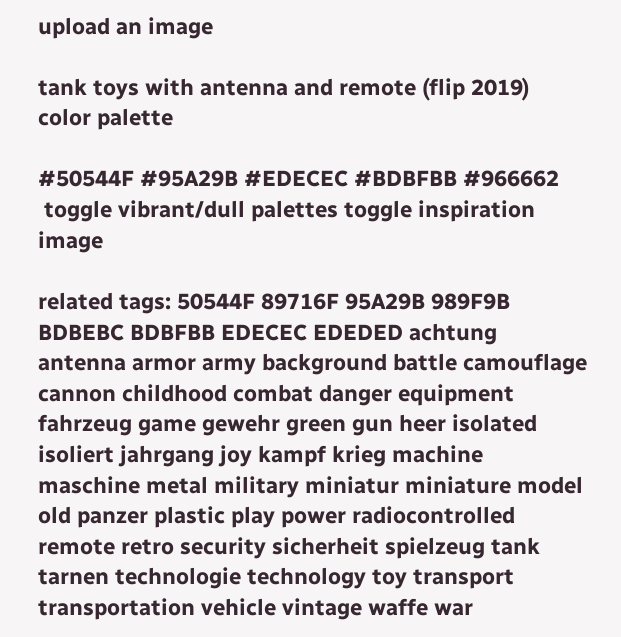upload an image

tank toys with antenna and remote (flip 2019) color palette

#50544F #95A29B #EDECEC #BDBFBB #966662
 toggle vibrant/dull palettes toggle inspiration image

related tags: 50544F 89716F 95A29B 989F9B BDBEBC BDBFBB EDECEC EDEDED achtung antenna armor army background battle camouflage cannon childhood combat danger equipment fahrzeug game gewehr green gun heer isolated isoliert jahrgang joy kampf krieg machine maschine metal military miniatur miniature model old panzer plastic play power radiocontrolled remote retro security sicherheit spielzeug tank tarnen technologie technology toy transport transportation vehicle vintage waffe war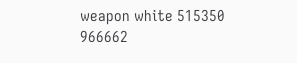weapon white 515350 966662